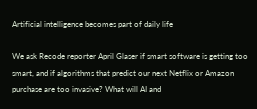Artificial intelligence becomes part of daily life

We ask Recode reporter April Glaser if smart software is getting too smart, and if algorithms that predict our next Netflix or Amazon purchase are too invasive? What will AI and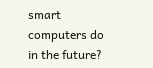smart computers do in the future?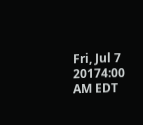Fri, Jul 7 20174:00 AM EDT